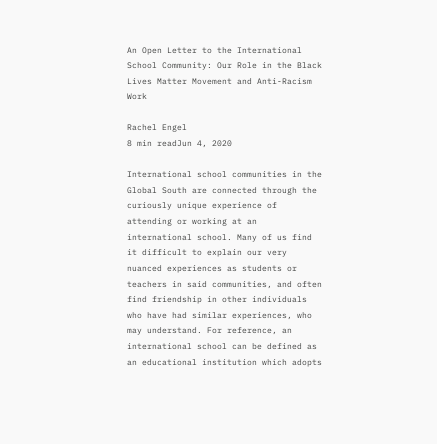An Open Letter to the International School Community: Our Role in the Black Lives Matter Movement and Anti-Racism Work

Rachel Engel
8 min readJun 4, 2020

International school communities in the Global South are connected through the curiously unique experience of attending or working at an international school. Many of us find it difficult to explain our very nuanced experiences as students or teachers in said communities, and often find friendship in other individuals who have had similar experiences, who may understand. For reference, an international school can be defined as an educational institution which adopts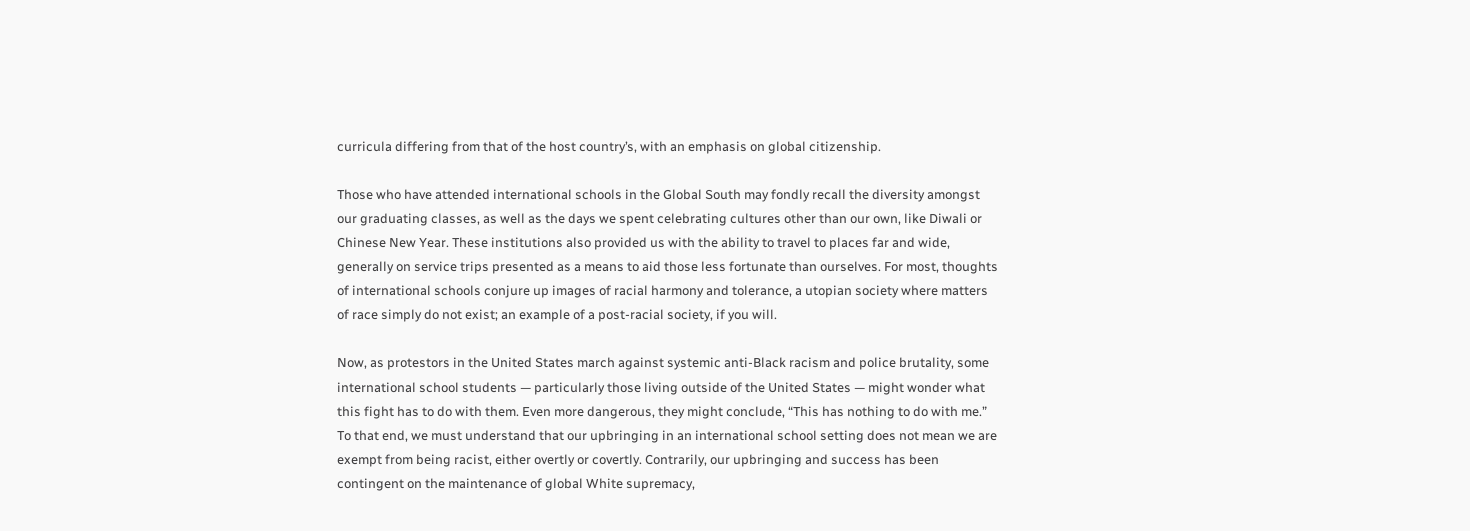curricula differing from that of the host country’s, with an emphasis on global citizenship.

Those who have attended international schools in the Global South may fondly recall the diversity amongst our graduating classes, as well as the days we spent celebrating cultures other than our own, like Diwali or Chinese New Year. These institutions also provided us with the ability to travel to places far and wide, generally on service trips presented as a means to aid those less fortunate than ourselves. For most, thoughts of international schools conjure up images of racial harmony and tolerance, a utopian society where matters of race simply do not exist; an example of a post-racial society, if you will.

Now, as protestors in the United States march against systemic anti-Black racism and police brutality, some international school students — particularly those living outside of the United States — might wonder what this fight has to do with them. Even more dangerous, they might conclude, “This has nothing to do with me.” To that end, we must understand that our upbringing in an international school setting does not mean we are exempt from being racist, either overtly or covertly. Contrarily, our upbringing and success has been contingent on the maintenance of global White supremacy,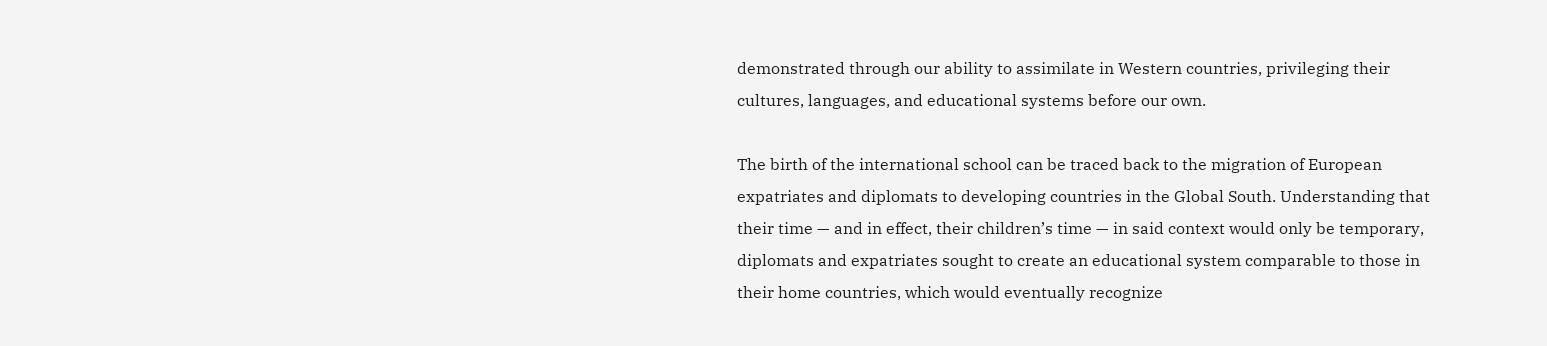demonstrated through our ability to assimilate in Western countries, privileging their cultures, languages, and educational systems before our own.

The birth of the international school can be traced back to the migration of European expatriates and diplomats to developing countries in the Global South. Understanding that their time — and in effect, their children’s time — in said context would only be temporary, diplomats and expatriates sought to create an educational system comparable to those in their home countries, which would eventually recognize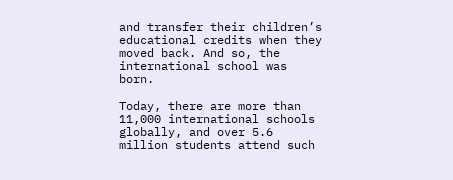and transfer their children’s educational credits when they moved back. And so, the international school was born.

Today, there are more than 11,000 international schools globally, and over 5.6 million students attend such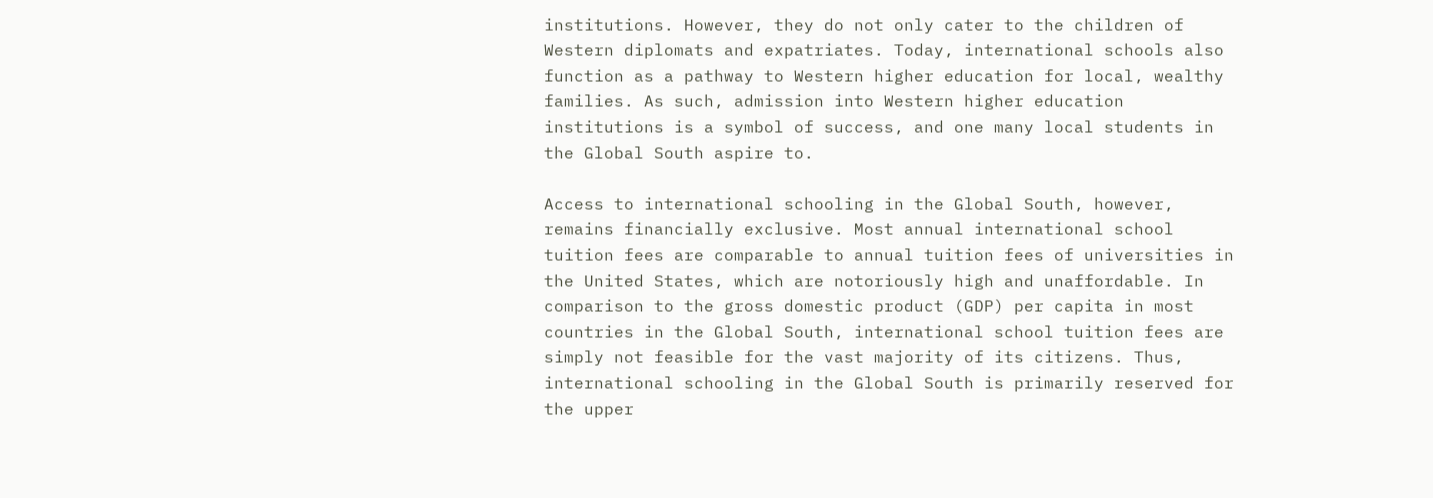institutions. However, they do not only cater to the children of Western diplomats and expatriates. Today, international schools also function as a pathway to Western higher education for local, wealthy families. As such, admission into Western higher education institutions is a symbol of success, and one many local students in the Global South aspire to.

Access to international schooling in the Global South, however, remains financially exclusive. Most annual international school tuition fees are comparable to annual tuition fees of universities in the United States, which are notoriously high and unaffordable. In comparison to the gross domestic product (GDP) per capita in most countries in the Global South, international school tuition fees are simply not feasible for the vast majority of its citizens. Thus, international schooling in the Global South is primarily reserved for the upper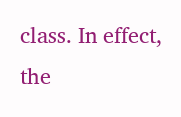class. In effect, the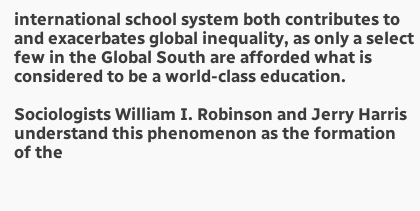international school system both contributes to and exacerbates global inequality, as only a select few in the Global South are afforded what is considered to be a world-class education.

Sociologists William I. Robinson and Jerry Harris understand this phenomenon as the formation of the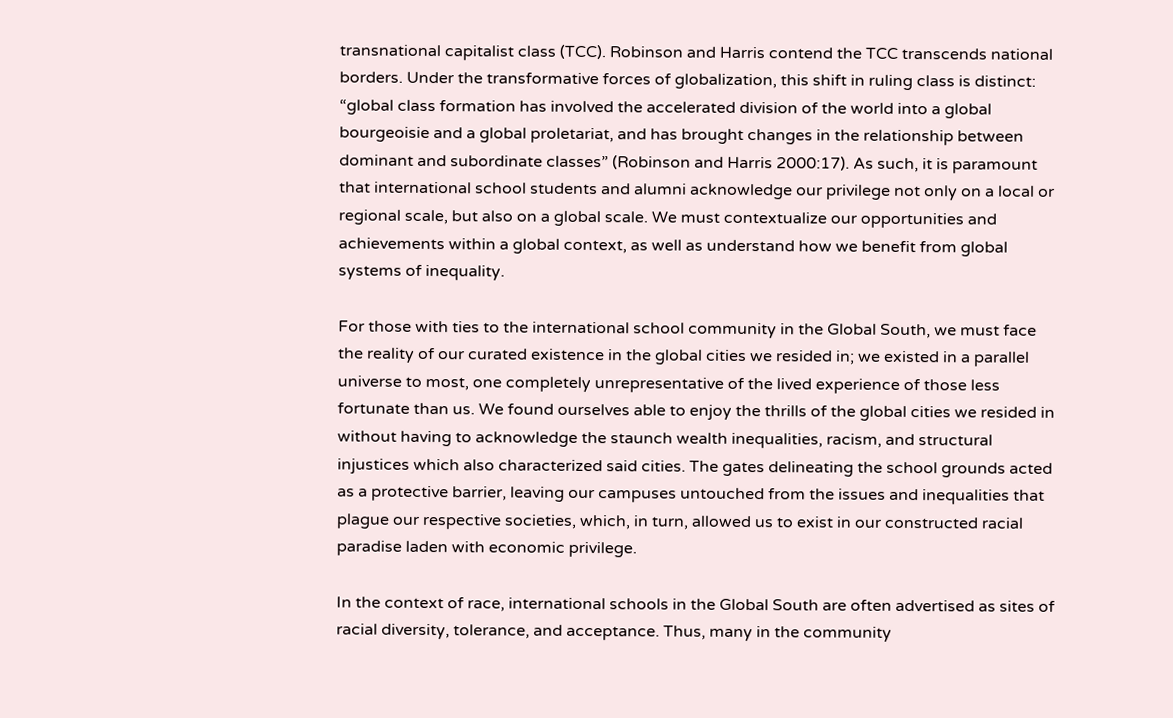transnational capitalist class (TCC). Robinson and Harris contend the TCC transcends national borders. Under the transformative forces of globalization, this shift in ruling class is distinct: “global class formation has involved the accelerated division of the world into a global bourgeoisie and a global proletariat, and has brought changes in the relationship between dominant and subordinate classes” (Robinson and Harris 2000:17). As such, it is paramount that international school students and alumni acknowledge our privilege not only on a local or regional scale, but also on a global scale. We must contextualize our opportunities and achievements within a global context, as well as understand how we benefit from global systems of inequality.

For those with ties to the international school community in the Global South, we must face the reality of our curated existence in the global cities we resided in; we existed in a parallel universe to most, one completely unrepresentative of the lived experience of those less fortunate than us. We found ourselves able to enjoy the thrills of the global cities we resided in without having to acknowledge the staunch wealth inequalities, racism, and structural injustices which also characterized said cities. The gates delineating the school grounds acted as a protective barrier, leaving our campuses untouched from the issues and inequalities that plague our respective societies, which, in turn, allowed us to exist in our constructed racial paradise laden with economic privilege.

In the context of race, international schools in the Global South are often advertised as sites of racial diversity, tolerance, and acceptance. Thus, many in the community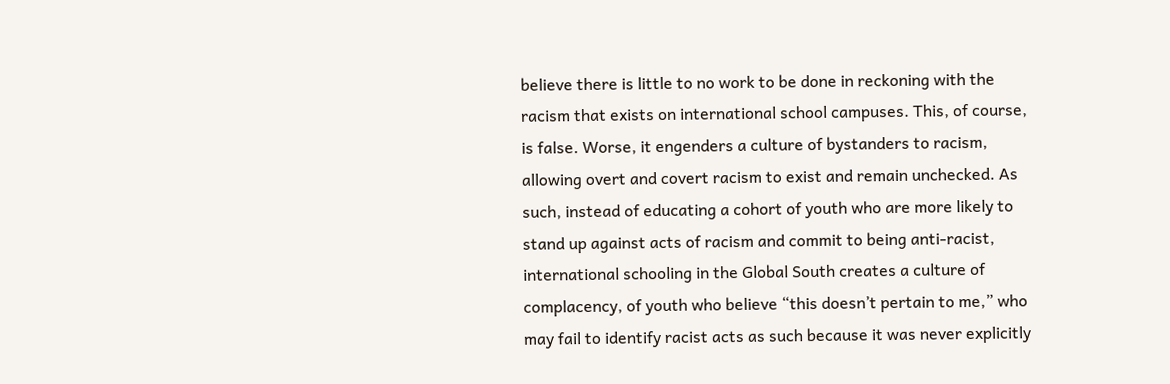believe there is little to no work to be done in reckoning with the racism that exists on international school campuses. This, of course, is false. Worse, it engenders a culture of bystanders to racism, allowing overt and covert racism to exist and remain unchecked. As such, instead of educating a cohort of youth who are more likely to stand up against acts of racism and commit to being anti-racist, international schooling in the Global South creates a culture of complacency, of youth who believe “this doesn’t pertain to me,” who may fail to identify racist acts as such because it was never explicitly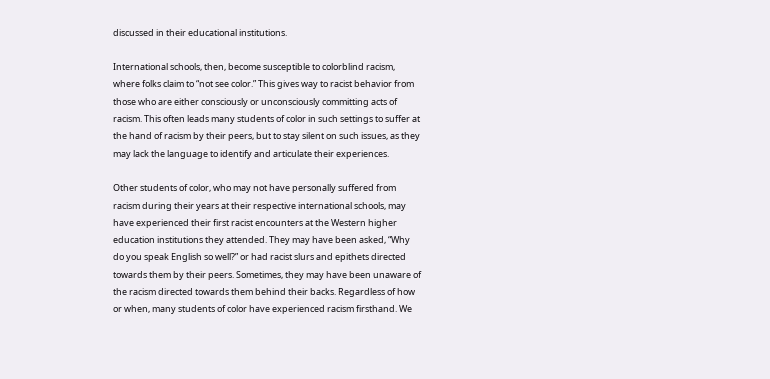discussed in their educational institutions.

International schools, then, become susceptible to colorblind racism, where folks claim to “not see color.” This gives way to racist behavior from those who are either consciously or unconsciously committing acts of racism. This often leads many students of color in such settings to suffer at the hand of racism by their peers, but to stay silent on such issues, as they may lack the language to identify and articulate their experiences.

Other students of color, who may not have personally suffered from racism during their years at their respective international schools, may have experienced their first racist encounters at the Western higher education institutions they attended. They may have been asked, “Why do you speak English so well?” or had racist slurs and epithets directed towards them by their peers. Sometimes, they may have been unaware of the racism directed towards them behind their backs. Regardless of how or when, many students of color have experienced racism firsthand. We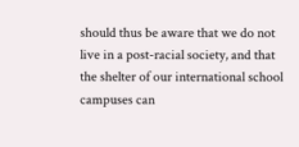should thus be aware that we do not live in a post-racial society, and that the shelter of our international school campuses can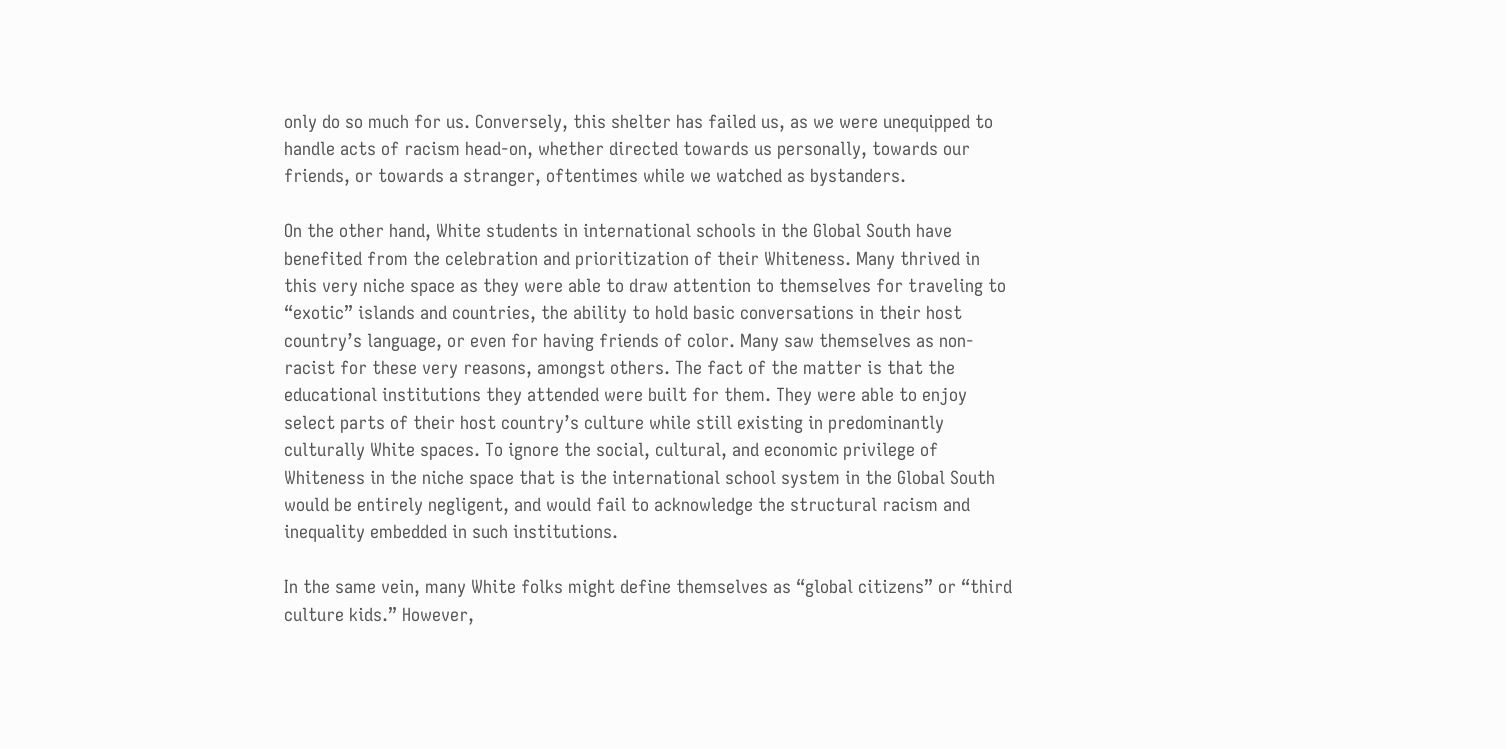only do so much for us. Conversely, this shelter has failed us, as we were unequipped to handle acts of racism head-on, whether directed towards us personally, towards our friends, or towards a stranger, oftentimes while we watched as bystanders.

On the other hand, White students in international schools in the Global South have benefited from the celebration and prioritization of their Whiteness. Many thrived in this very niche space as they were able to draw attention to themselves for traveling to “exotic” islands and countries, the ability to hold basic conversations in their host country’s language, or even for having friends of color. Many saw themselves as non-racist for these very reasons, amongst others. The fact of the matter is that the educational institutions they attended were built for them. They were able to enjoy select parts of their host country’s culture while still existing in predominantly culturally White spaces. To ignore the social, cultural, and economic privilege of Whiteness in the niche space that is the international school system in the Global South would be entirely negligent, and would fail to acknowledge the structural racism and inequality embedded in such institutions.

In the same vein, many White folks might define themselves as “global citizens” or “third culture kids.” However,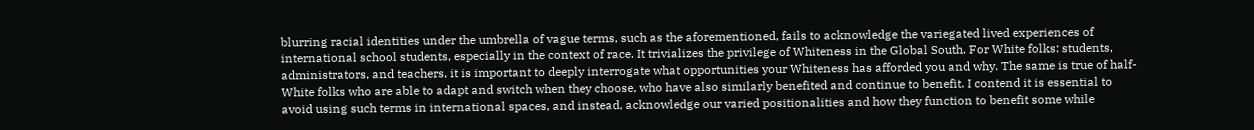blurring racial identities under the umbrella of vague terms, such as the aforementioned, fails to acknowledge the variegated lived experiences of international school students, especially in the context of race. It trivializes the privilege of Whiteness in the Global South. For White folks: students, administrators, and teachers, it is important to deeply interrogate what opportunities your Whiteness has afforded you and why. The same is true of half-White folks who are able to adapt and switch when they choose, who have also similarly benefited and continue to benefit. I contend it is essential to avoid using such terms in international spaces, and instead, acknowledge our varied positionalities and how they function to benefit some while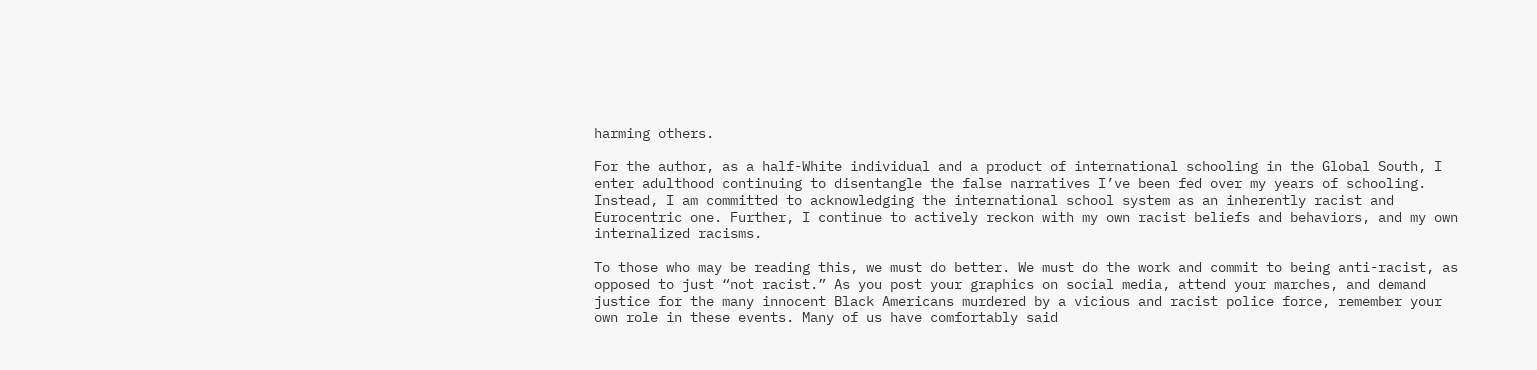harming others.

For the author, as a half-White individual and a product of international schooling in the Global South, I enter adulthood continuing to disentangle the false narratives I’ve been fed over my years of schooling. Instead, I am committed to acknowledging the international school system as an inherently racist and Eurocentric one. Further, I continue to actively reckon with my own racist beliefs and behaviors, and my own internalized racisms.

To those who may be reading this, we must do better. We must do the work and commit to being anti-racist, as opposed to just “not racist.” As you post your graphics on social media, attend your marches, and demand justice for the many innocent Black Americans murdered by a vicious and racist police force, remember your own role in these events. Many of us have comfortably said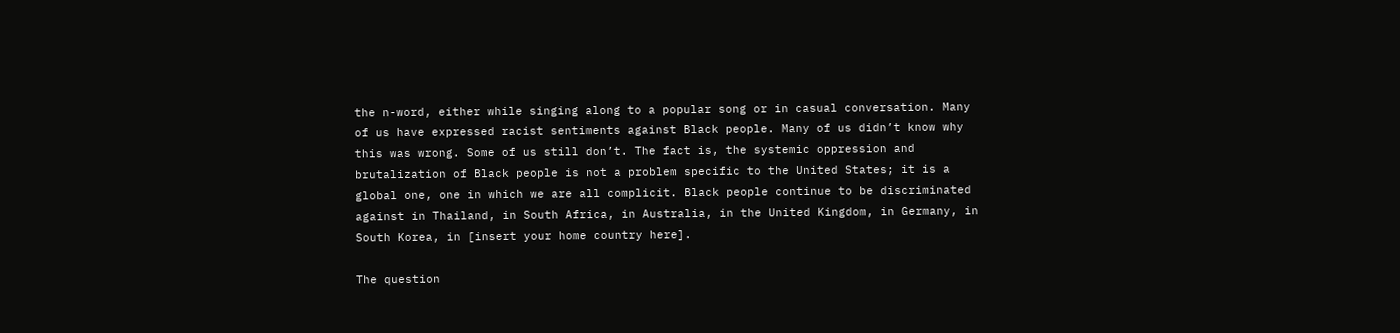the n-word, either while singing along to a popular song or in casual conversation. Many of us have expressed racist sentiments against Black people. Many of us didn’t know why this was wrong. Some of us still don’t. The fact is, the systemic oppression and brutalization of Black people is not a problem specific to the United States; it is a global one, one in which we are all complicit. Black people continue to be discriminated against in Thailand, in South Africa, in Australia, in the United Kingdom, in Germany, in South Korea, in [insert your home country here].

The question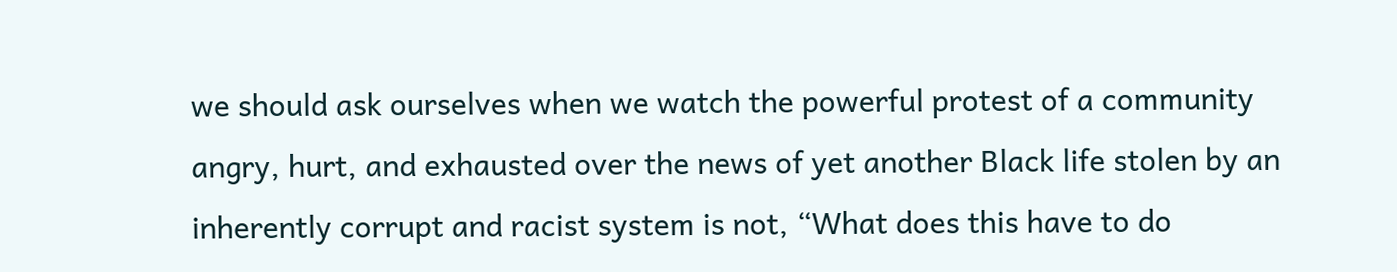we should ask ourselves when we watch the powerful protest of a community angry, hurt, and exhausted over the news of yet another Black life stolen by an inherently corrupt and racist system is not, “What does this have to do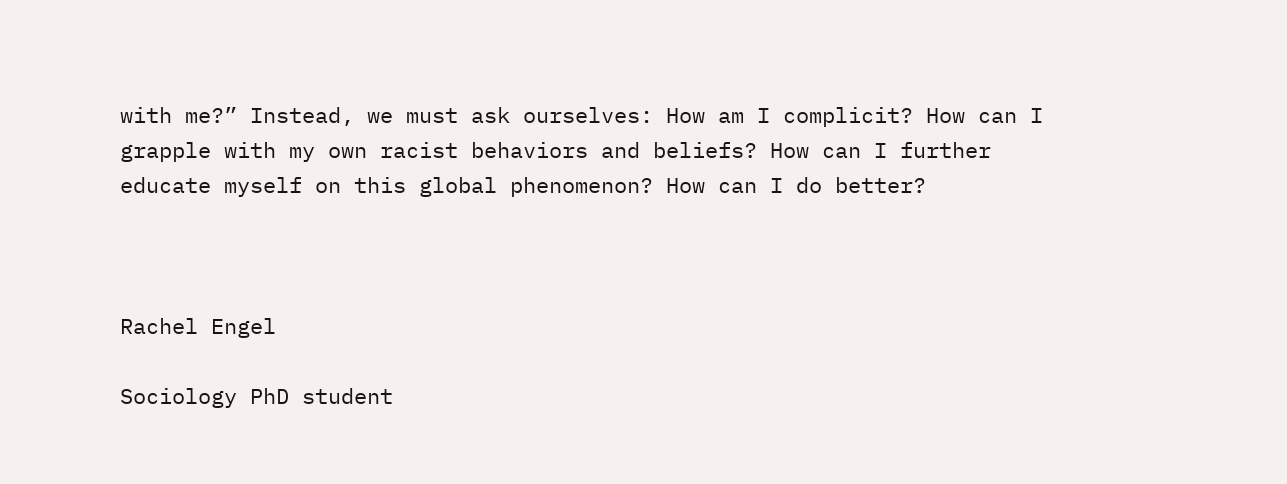with me?” Instead, we must ask ourselves: How am I complicit? How can I grapple with my own racist behaviors and beliefs? How can I further educate myself on this global phenomenon? How can I do better?



Rachel Engel

Sociology PhD student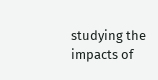studying the impacts of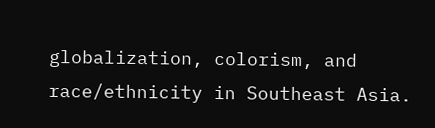globalization, colorism, and race/ethnicity in Southeast Asia.